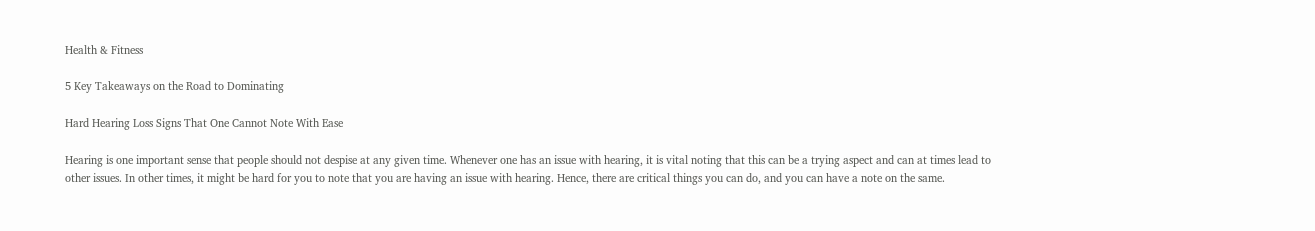Health & Fitness

5 Key Takeaways on the Road to Dominating

Hard Hearing Loss Signs That One Cannot Note With Ease

Hearing is one important sense that people should not despise at any given time. Whenever one has an issue with hearing, it is vital noting that this can be a trying aspect and can at times lead to other issues. In other times, it might be hard for you to note that you are having an issue with hearing. Hence, there are critical things you can do, and you can have a note on the same.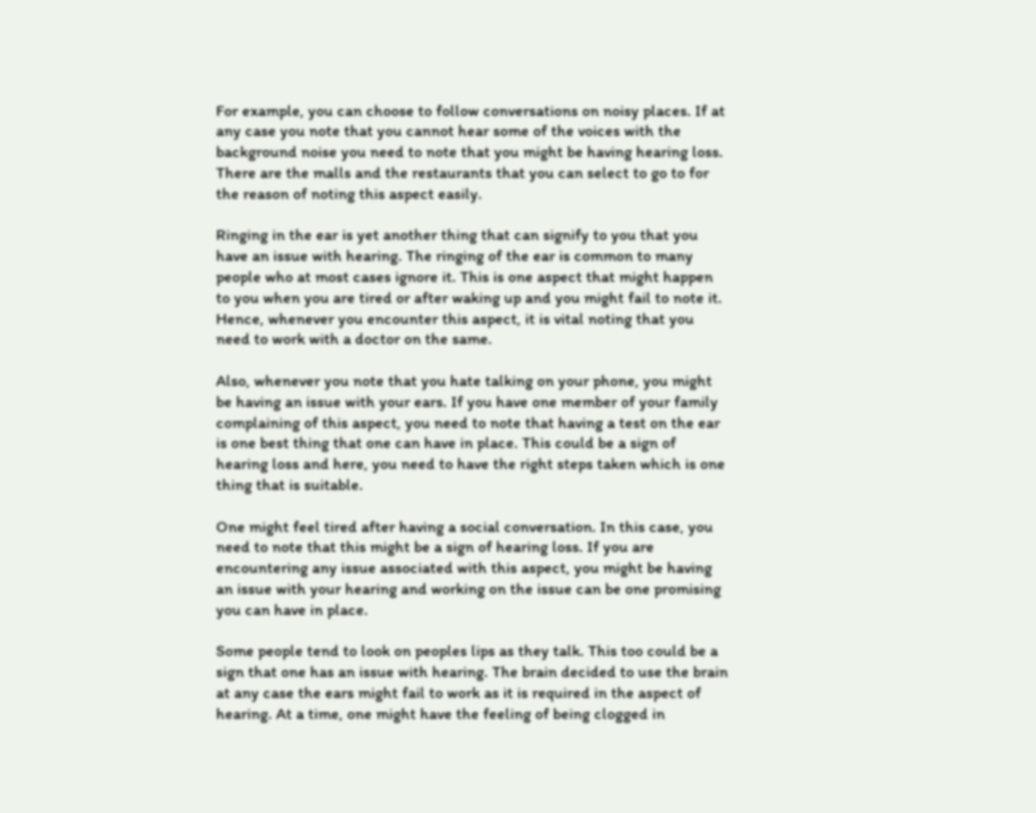For example, you can choose to follow conversations on noisy places. If at any case you note that you cannot hear some of the voices with the background noise you need to note that you might be having hearing loss. There are the malls and the restaurants that you can select to go to for the reason of noting this aspect easily.

Ringing in the ear is yet another thing that can signify to you that you have an issue with hearing. The ringing of the ear is common to many people who at most cases ignore it. This is one aspect that might happen to you when you are tired or after waking up and you might fail to note it. Hence, whenever you encounter this aspect, it is vital noting that you need to work with a doctor on the same.

Also, whenever you note that you hate talking on your phone, you might be having an issue with your ears. If you have one member of your family complaining of this aspect, you need to note that having a test on the ear is one best thing that one can have in place. This could be a sign of hearing loss and here, you need to have the right steps taken which is one thing that is suitable.

One might feel tired after having a social conversation. In this case, you need to note that this might be a sign of hearing loss. If you are encountering any issue associated with this aspect, you might be having an issue with your hearing and working on the issue can be one promising you can have in place.

Some people tend to look on peoples lips as they talk. This too could be a sign that one has an issue with hearing. The brain decided to use the brain at any case the ears might fail to work as it is required in the aspect of hearing. At a time, one might have the feeling of being clogged in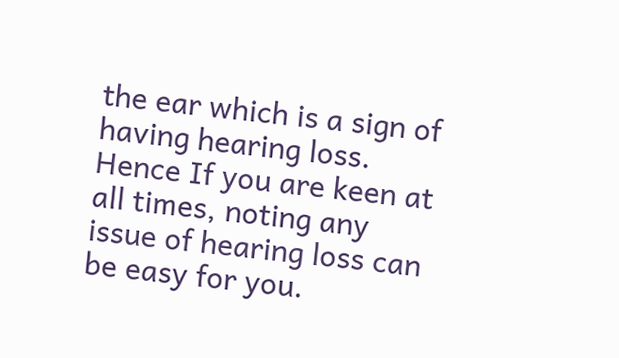the ear which is a sign of having hearing loss. Hence If you are keen at all times, noting any issue of hearing loss can be easy for you.